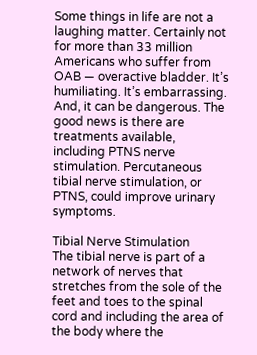Some things in life are not a laughing matter. Certainly not for more than 33 million Americans who suffer from OAB — overactive bladder. It’s humiliating. It’s embarrassing. And, it can be dangerous. The good news is there are treatments available, including PTNS nerve stimulation. Percutaneous tibial nerve stimulation, or PTNS, could improve urinary symptoms.

Tibial Nerve Stimulation
The tibial nerve is part of a network of nerves that stretches from the sole of the feet and toes to the spinal cord and including the area of the body where the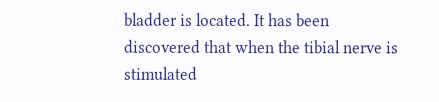bladder is located. It has been discovered that when the tibial nerve is stimulated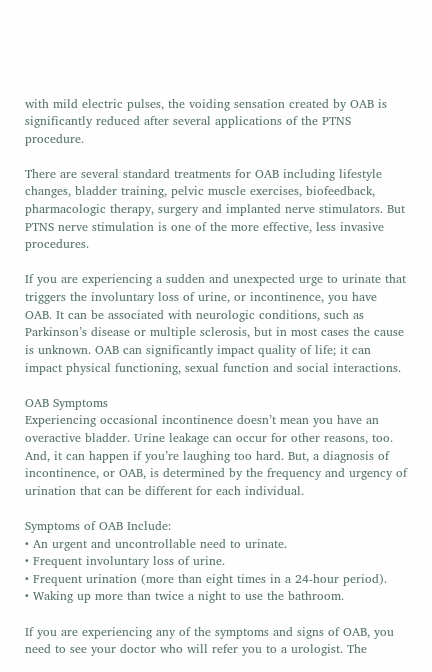with mild electric pulses, the voiding sensation created by OAB is significantly reduced after several applications of the PTNS procedure.

There are several standard treatments for OAB including lifestyle changes, bladder training, pelvic muscle exercises, biofeedback, pharmacologic therapy, surgery and implanted nerve stimulators. But PTNS nerve stimulation is one of the more effective, less invasive procedures.

If you are experiencing a sudden and unexpected urge to urinate that triggers the involuntary loss of urine, or incontinence, you have OAB. It can be associated with neurologic conditions, such as Parkinson’s disease or multiple sclerosis, but in most cases the cause is unknown. OAB can significantly impact quality of life; it can impact physical functioning, sexual function and social interactions.

OAB Symptoms
Experiencing occasional incontinence doesn’t mean you have an overactive bladder. Urine leakage can occur for other reasons, too. And, it can happen if you’re laughing too hard. But, a diagnosis of incontinence, or OAB, is determined by the frequency and urgency of urination that can be different for each individual.

Symptoms of OAB Include:
• An urgent and uncontrollable need to urinate.
• Frequent involuntary loss of urine.
• Frequent urination (more than eight times in a 24-hour period).
• Waking up more than twice a night to use the bathroom.

If you are experiencing any of the symptoms and signs of OAB, you need to see your doctor who will refer you to a urologist. The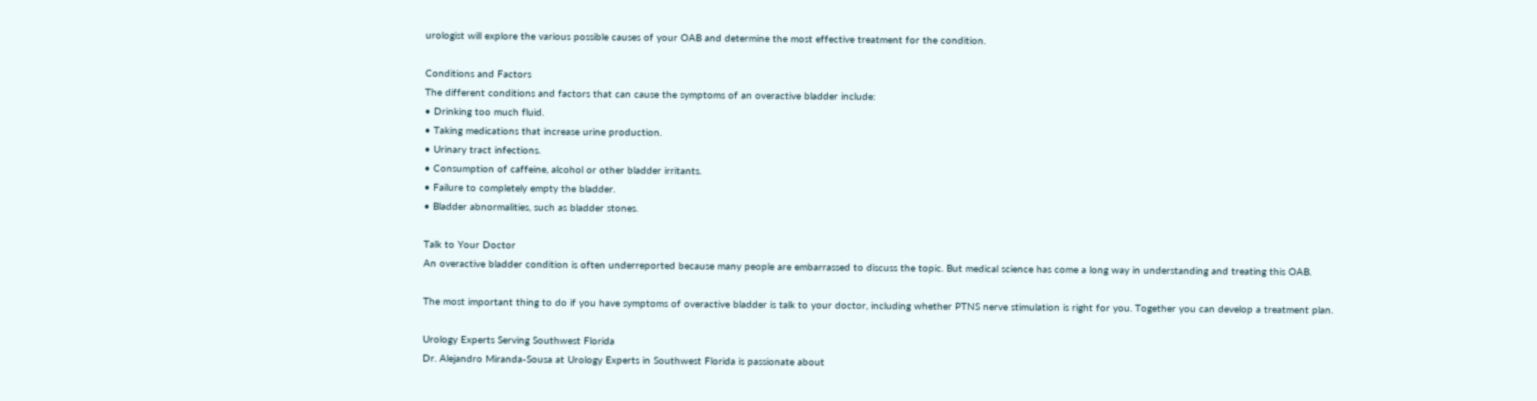urologist will explore the various possible causes of your OAB and determine the most effective treatment for the condition.

Conditions and Factors
The different conditions and factors that can cause the symptoms of an overactive bladder include:
• Drinking too much fluid.
• Taking medications that increase urine production.
• Urinary tract infections.
• Consumption of caffeine, alcohol or other bladder irritants.
• Failure to completely empty the bladder.
• Bladder abnormalities, such as bladder stones.

Talk to Your Doctor
An overactive bladder condition is often underreported because many people are embarrassed to discuss the topic. But medical science has come a long way in understanding and treating this OAB.

The most important thing to do if you have symptoms of overactive bladder is talk to your doctor, including whether PTNS nerve stimulation is right for you. Together you can develop a treatment plan.

Urology Experts Serving Southwest Florida
Dr. Alejandro Miranda-Sousa at Urology Experts in Southwest Florida is passionate about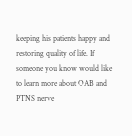keeping his patients happy and restoring quality of life. If someone you know would like to learn more about OAB and PTNS nerve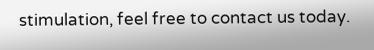stimulation, feel free to contact us today.